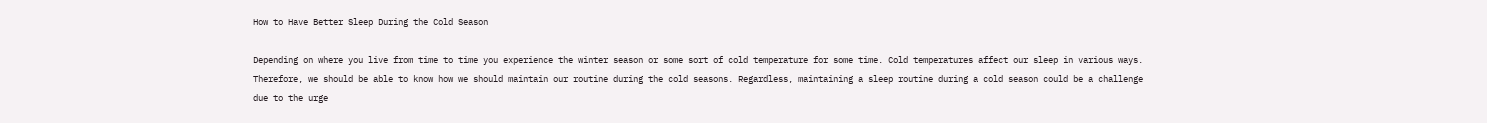How to Have Better Sleep During the Cold Season

Depending on where you live from time to time you experience the winter season or some sort of cold temperature for some time. Cold temperatures affect our sleep in various ways. Therefore, we should be able to know how we should maintain our routine during the cold seasons. Regardless, maintaining a sleep routine during a cold season could be a challenge due to the urge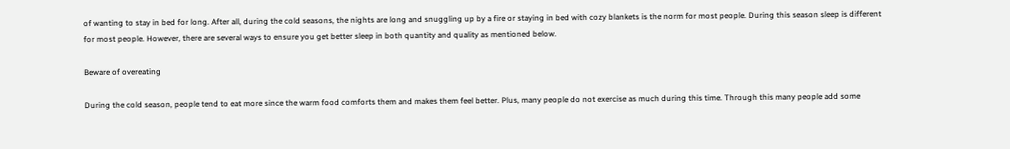of wanting to stay in bed for long. After all, during the cold seasons, the nights are long and snuggling up by a fire or staying in bed with cozy blankets is the norm for most people. During this season sleep is different for most people. However, there are several ways to ensure you get better sleep in both quantity and quality as mentioned below.

Beware of overeating

During the cold season, people tend to eat more since the warm food comforts them and makes them feel better. Plus, many people do not exercise as much during this time. Through this many people add some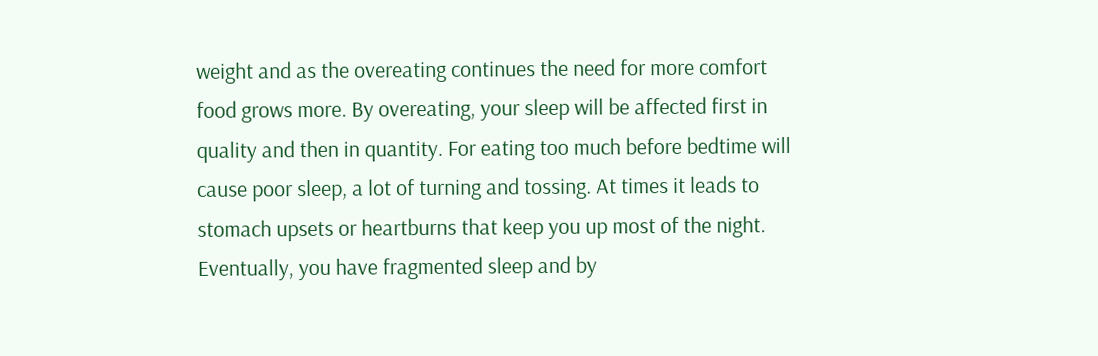weight and as the overeating continues the need for more comfort food grows more. By overeating, your sleep will be affected first in quality and then in quantity. For eating too much before bedtime will cause poor sleep, a lot of turning and tossing. At times it leads to stomach upsets or heartburns that keep you up most of the night. Eventually, you have fragmented sleep and by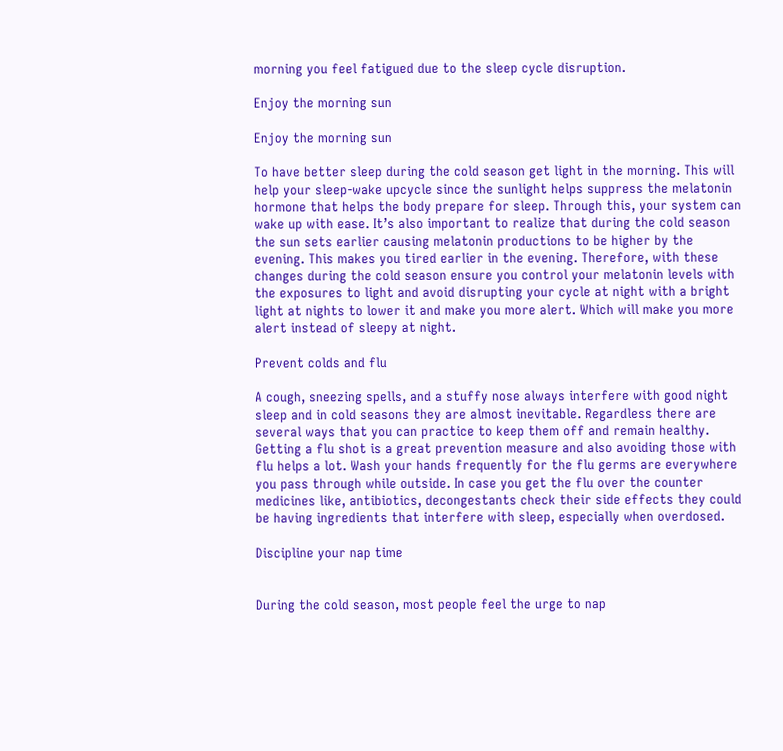morning you feel fatigued due to the sleep cycle disruption.

Enjoy the morning sun

Enjoy the morning sun

To have better sleep during the cold season get light in the morning. This will help your sleep-wake upcycle since the sunlight helps suppress the melatonin hormone that helps the body prepare for sleep. Through this, your system can wake up with ease. It’s also important to realize that during the cold season the sun sets earlier causing melatonin productions to be higher by the evening. This makes you tired earlier in the evening. Therefore, with these changes during the cold season ensure you control your melatonin levels with the exposures to light and avoid disrupting your cycle at night with a bright light at nights to lower it and make you more alert. Which will make you more alert instead of sleepy at night.

Prevent colds and flu

A cough, sneezing spells, and a stuffy nose always interfere with good night sleep and in cold seasons they are almost inevitable. Regardless there are several ways that you can practice to keep them off and remain healthy. Getting a flu shot is a great prevention measure and also avoiding those with flu helps a lot. Wash your hands frequently for the flu germs are everywhere you pass through while outside. In case you get the flu over the counter medicines like, antibiotics, decongestants check their side effects they could be having ingredients that interfere with sleep, especially when overdosed.

Discipline your nap time


During the cold season, most people feel the urge to nap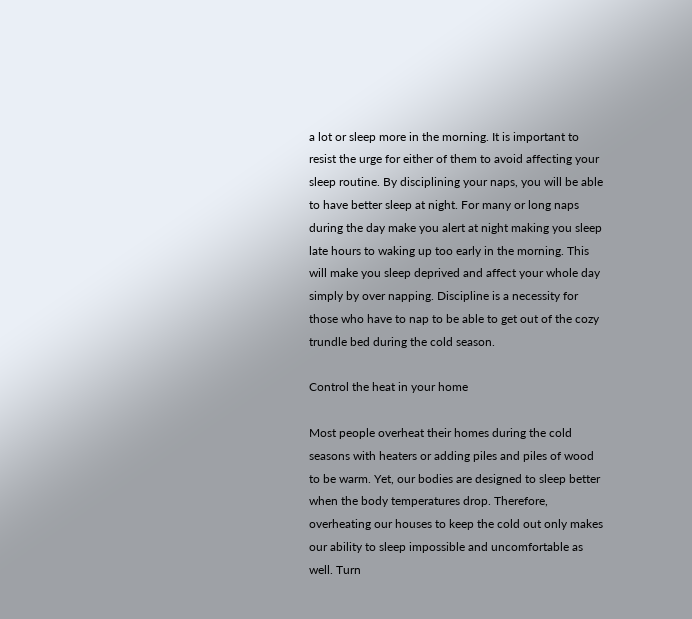a lot or sleep more in the morning. It is important to resist the urge for either of them to avoid affecting your sleep routine. By disciplining your naps, you will be able to have better sleep at night. For many or long naps during the day make you alert at night making you sleep late hours to waking up too early in the morning. This will make you sleep deprived and affect your whole day simply by over napping. Discipline is a necessity for those who have to nap to be able to get out of the cozy trundle bed during the cold season.

Control the heat in your home

Most people overheat their homes during the cold seasons with heaters or adding piles and piles of wood to be warm. Yet, our bodies are designed to sleep better when the body temperatures drop. Therefore, overheating our houses to keep the cold out only makes our ability to sleep impossible and uncomfortable as well. Turn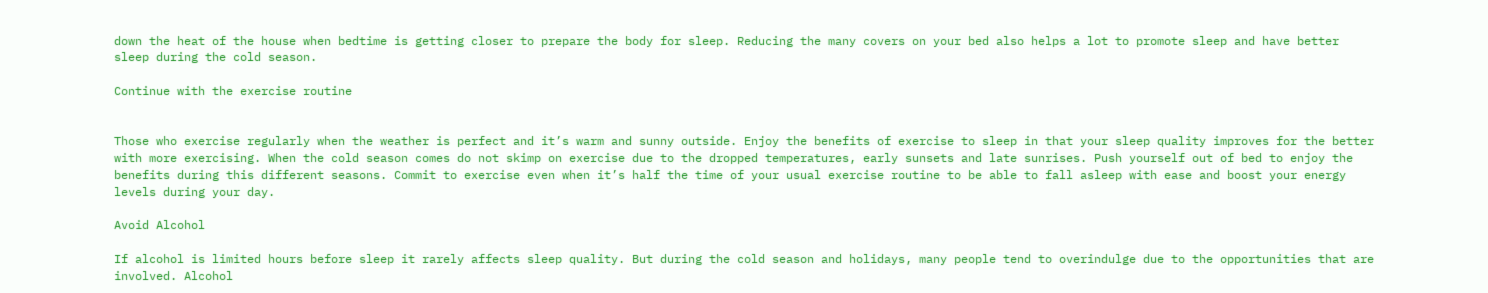down the heat of the house when bedtime is getting closer to prepare the body for sleep. Reducing the many covers on your bed also helps a lot to promote sleep and have better sleep during the cold season.

Continue with the exercise routine


Those who exercise regularly when the weather is perfect and it’s warm and sunny outside. Enjoy the benefits of exercise to sleep in that your sleep quality improves for the better with more exercising. When the cold season comes do not skimp on exercise due to the dropped temperatures, early sunsets and late sunrises. Push yourself out of bed to enjoy the benefits during this different seasons. Commit to exercise even when it’s half the time of your usual exercise routine to be able to fall asleep with ease and boost your energy levels during your day.

Avoid Alcohol

If alcohol is limited hours before sleep it rarely affects sleep quality. But during the cold season and holidays, many people tend to overindulge due to the opportunities that are involved. Alcohol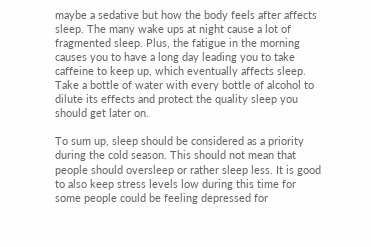maybe a sedative but how the body feels after affects sleep. The many wake ups at night cause a lot of fragmented sleep. Plus, the fatigue in the morning causes you to have a long day leading you to take caffeine to keep up, which eventually affects sleep. Take a bottle of water with every bottle of alcohol to dilute its effects and protect the quality sleep you should get later on.

To sum up, sleep should be considered as a priority during the cold season. This should not mean that people should oversleep or rather sleep less. It is good to also keep stress levels low during this time for some people could be feeling depressed for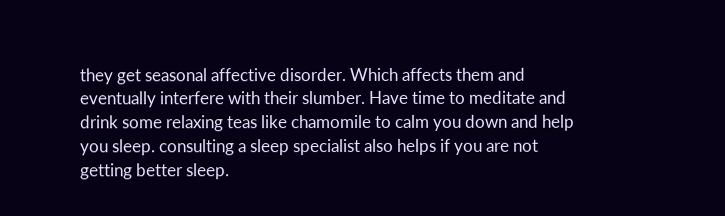they get seasonal affective disorder. Which affects them and eventually interfere with their slumber. Have time to meditate and drink some relaxing teas like chamomile to calm you down and help you sleep. consulting a sleep specialist also helps if you are not getting better sleep.